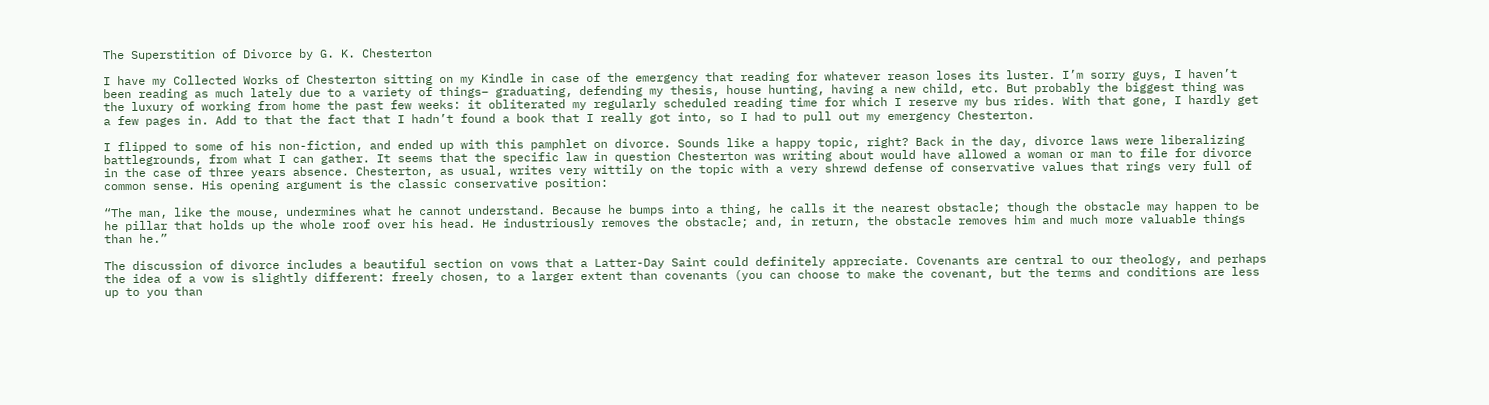The Superstition of Divorce by G. K. Chesterton

I have my Collected Works of Chesterton sitting on my Kindle in case of the emergency that reading for whatever reason loses its luster. I’m sorry guys, I haven’t been reading as much lately due to a variety of things– graduating, defending my thesis, house hunting, having a new child, etc. But probably the biggest thing was the luxury of working from home the past few weeks: it obliterated my regularly scheduled reading time for which I reserve my bus rides. With that gone, I hardly get a few pages in. Add to that the fact that I hadn’t found a book that I really got into, so I had to pull out my emergency Chesterton.

I flipped to some of his non-fiction, and ended up with this pamphlet on divorce. Sounds like a happy topic, right? Back in the day, divorce laws were liberalizing battlegrounds, from what I can gather. It seems that the specific law in question Chesterton was writing about would have allowed a woman or man to file for divorce in the case of three years absence. Chesterton, as usual, writes very wittily on the topic with a very shrewd defense of conservative values that rings very full of common sense. His opening argument is the classic conservative position:

“The man, like the mouse, undermines what he cannot understand. Because he bumps into a thing, he calls it the nearest obstacle; though the obstacle may happen to be he pillar that holds up the whole roof over his head. He industriously removes the obstacle; and, in return, the obstacle removes him and much more valuable things than he.”

The discussion of divorce includes a beautiful section on vows that a Latter-Day Saint could definitely appreciate. Covenants are central to our theology, and perhaps the idea of a vow is slightly different: freely chosen, to a larger extent than covenants (you can choose to make the covenant, but the terms and conditions are less up to you than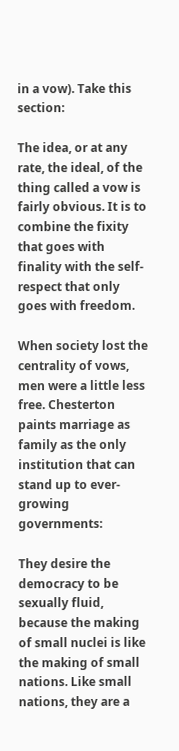in a vow). Take this section:

The idea, or at any rate, the ideal, of the thing called a vow is fairly obvious. It is to combine the fixity that goes with finality with the self-respect that only goes with freedom.

When society lost the centrality of vows, men were a little less free. Chesterton paints marriage as family as the only institution that can stand up to ever-growing governments:

They desire the democracy to be sexually fluid, because the making of small nuclei is like the making of small nations. Like small nations, they are a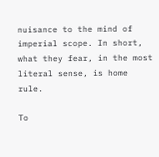nuisance to the mind of imperial scope. In short, what they fear, in the most literal sense, is home rule.

To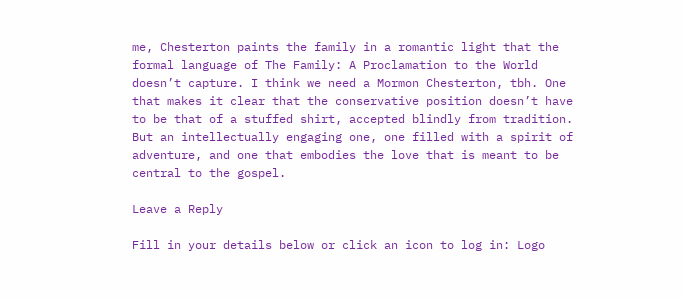me, Chesterton paints the family in a romantic light that the formal language of The Family: A Proclamation to the World doesn’t capture. I think we need a Mormon Chesterton, tbh. One that makes it clear that the conservative position doesn’t have to be that of a stuffed shirt, accepted blindly from tradition. But an intellectually engaging one, one filled with a spirit of adventure, and one that embodies the love that is meant to be central to the gospel.

Leave a Reply

Fill in your details below or click an icon to log in: Logo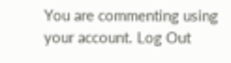You are commenting using your account. Log Out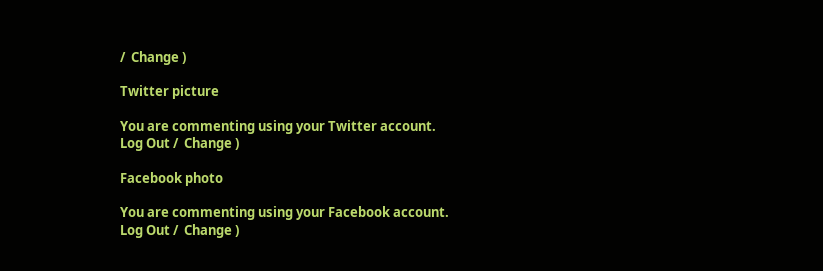/  Change )

Twitter picture

You are commenting using your Twitter account. Log Out /  Change )

Facebook photo

You are commenting using your Facebook account. Log Out /  Change )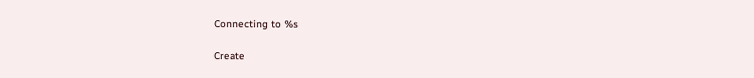Connecting to %s

Create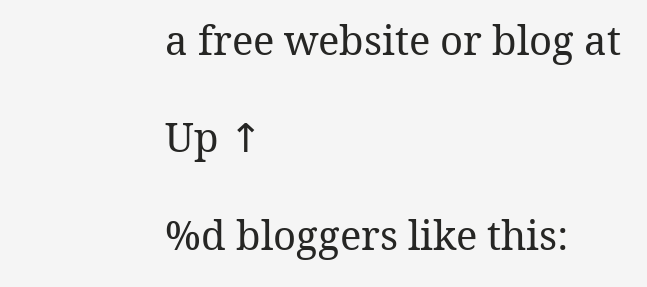a free website or blog at

Up ↑

%d bloggers like this: